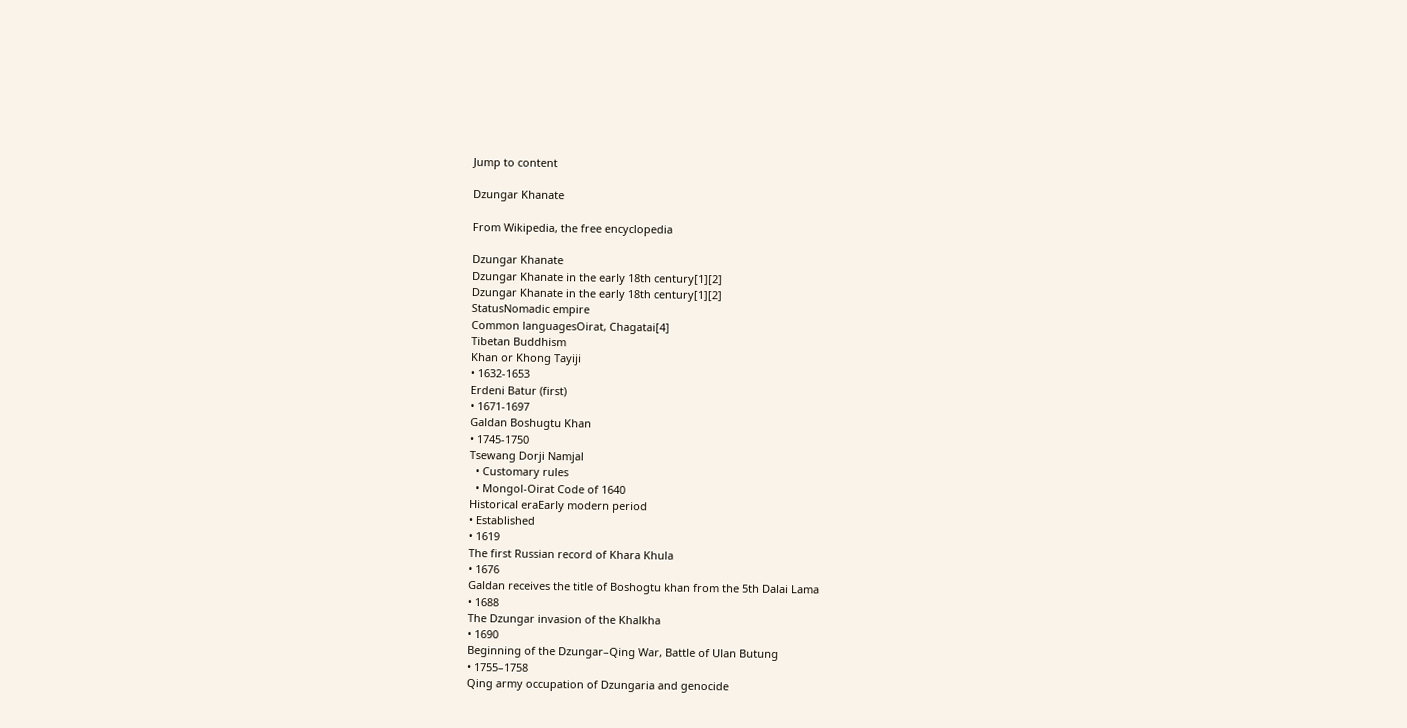Jump to content

Dzungar Khanate

From Wikipedia, the free encyclopedia

Dzungar Khanate
Dzungar Khanate in the early 18th century[1][2]
Dzungar Khanate in the early 18th century[1][2]
StatusNomadic empire
Common languagesOirat, Chagatai[4]
Tibetan Buddhism
Khan or Khong Tayiji
• 1632-1653
Erdeni Batur (first)
• 1671-1697
Galdan Boshugtu Khan
• 1745-1750
Tsewang Dorji Namjal
  • Customary rules
  • Mongol-Oirat Code of 1640
Historical eraEarly modern period
• Established
• 1619
The first Russian record of Khara Khula
• 1676
Galdan receives the title of Boshogtu khan from the 5th Dalai Lama
• 1688
The Dzungar invasion of the Khalkha
• 1690
Beginning of the Dzungar–Qing War, Battle of Ulan Butung
• 1755–1758
Qing army occupation of Dzungaria and genocide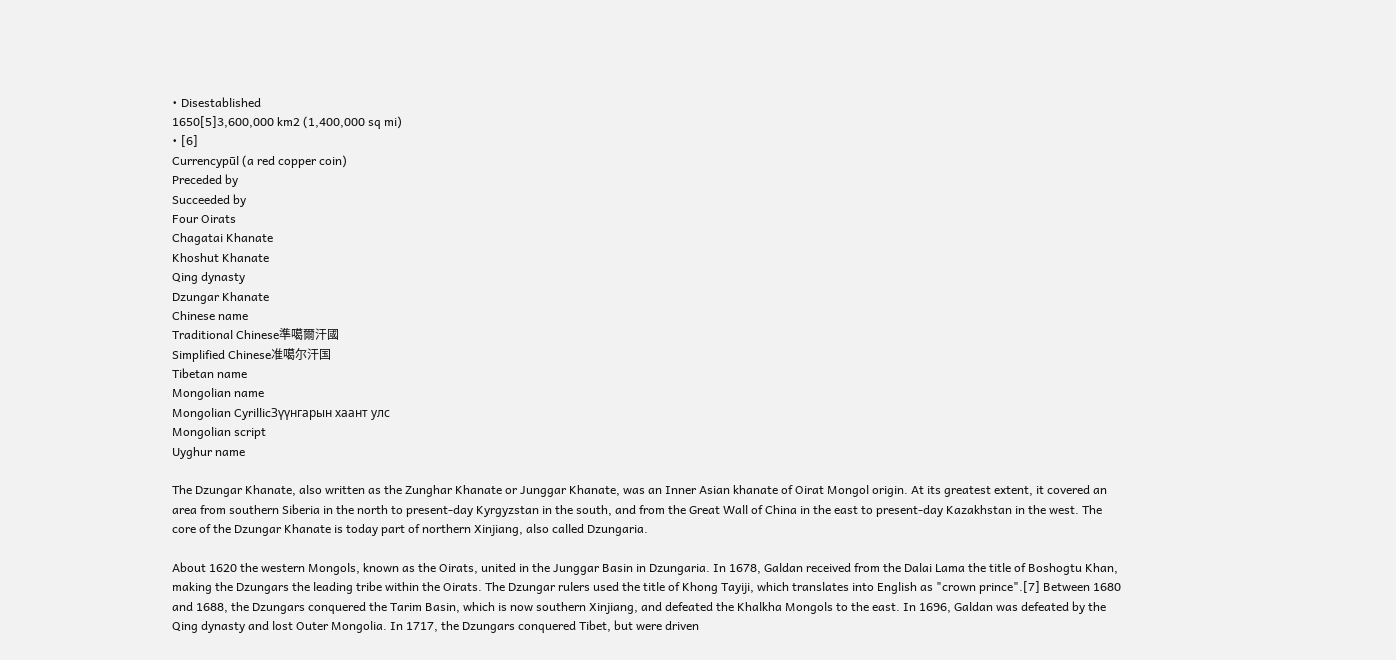• Disestablished
1650[5]3,600,000 km2 (1,400,000 sq mi)
• [6]
Currencypūl (a red copper coin)
Preceded by
Succeeded by
Four Oirats
Chagatai Khanate
Khoshut Khanate
Qing dynasty
Dzungar Khanate
Chinese name
Traditional Chinese準噶爾汗國
Simplified Chinese准噶尔汗国
Tibetan name
Mongolian name
Mongolian CyrillicЗүүнгарын хаант улс
Mongolian script
Uyghur name

The Dzungar Khanate, also written as the Zunghar Khanate or Junggar Khanate, was an Inner Asian khanate of Oirat Mongol origin. At its greatest extent, it covered an area from southern Siberia in the north to present-day Kyrgyzstan in the south, and from the Great Wall of China in the east to present-day Kazakhstan in the west. The core of the Dzungar Khanate is today part of northern Xinjiang, also called Dzungaria.

About 1620 the western Mongols, known as the Oirats, united in the Junggar Basin in Dzungaria. In 1678, Galdan received from the Dalai Lama the title of Boshogtu Khan, making the Dzungars the leading tribe within the Oirats. The Dzungar rulers used the title of Khong Tayiji, which translates into English as "crown prince".[7] Between 1680 and 1688, the Dzungars conquered the Tarim Basin, which is now southern Xinjiang, and defeated the Khalkha Mongols to the east. In 1696, Galdan was defeated by the Qing dynasty and lost Outer Mongolia. In 1717, the Dzungars conquered Tibet, but were driven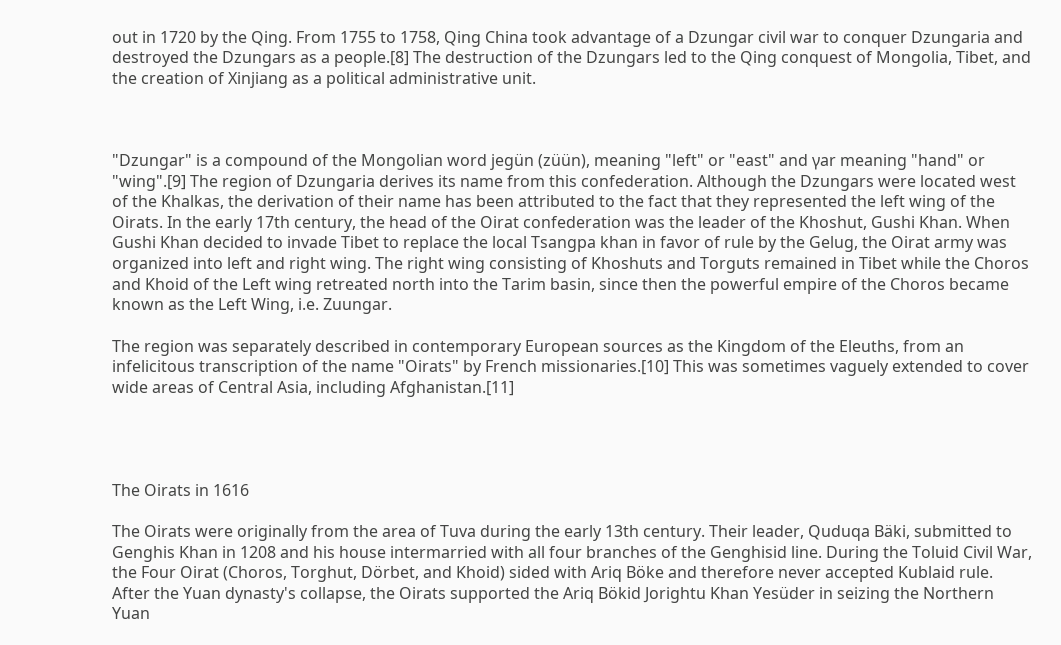out in 1720 by the Qing. From 1755 to 1758, Qing China took advantage of a Dzungar civil war to conquer Dzungaria and destroyed the Dzungars as a people.[8] The destruction of the Dzungars led to the Qing conquest of Mongolia, Tibet, and the creation of Xinjiang as a political administrative unit.



"Dzungar" is a compound of the Mongolian word jegün (züün), meaning "left" or "east" and γar meaning "hand" or "wing".[9] The region of Dzungaria derives its name from this confederation. Although the Dzungars were located west of the Khalkas, the derivation of their name has been attributed to the fact that they represented the left wing of the Oirats. In the early 17th century, the head of the Oirat confederation was the leader of the Khoshut, Gushi Khan. When Gushi Khan decided to invade Tibet to replace the local Tsangpa khan in favor of rule by the Gelug, the Oirat army was organized into left and right wing. The right wing consisting of Khoshuts and Torguts remained in Tibet while the Choros and Khoid of the Left wing retreated north into the Tarim basin, since then the powerful empire of the Choros became known as the Left Wing, i.e. Zuungar.

The region was separately described in contemporary European sources as the Kingdom of the Eleuths, from an infelicitous transcription of the name "Oirats" by French missionaries.[10] This was sometimes vaguely extended to cover wide areas of Central Asia, including Afghanistan.[11]




The Oirats in 1616

The Oirats were originally from the area of Tuva during the early 13th century. Their leader, Quduqa Bäki, submitted to Genghis Khan in 1208 and his house intermarried with all four branches of the Genghisid line. During the Toluid Civil War, the Four Oirat (Choros, Torghut, Dörbet, and Khoid) sided with Ariq Böke and therefore never accepted Kublaid rule. After the Yuan dynasty's collapse, the Oirats supported the Ariq Bökid Jorightu Khan Yesüder in seizing the Northern Yuan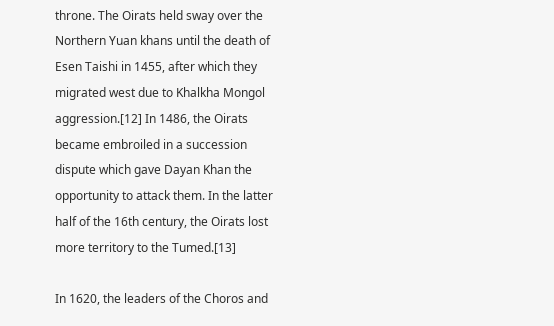throne. The Oirats held sway over the Northern Yuan khans until the death of Esen Taishi in 1455, after which they migrated west due to Khalkha Mongol aggression.[12] In 1486, the Oirats became embroiled in a succession dispute which gave Dayan Khan the opportunity to attack them. In the latter half of the 16th century, the Oirats lost more territory to the Tumed.[13]

In 1620, the leaders of the Choros and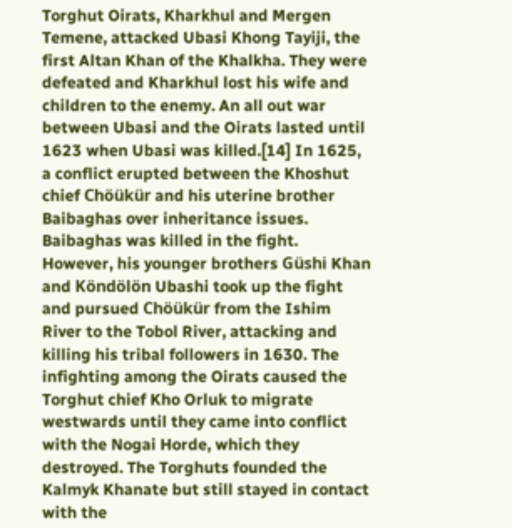Torghut Oirats, Kharkhul and Mergen Temene, attacked Ubasi Khong Tayiji, the first Altan Khan of the Khalkha. They were defeated and Kharkhul lost his wife and children to the enemy. An all out war between Ubasi and the Oirats lasted until 1623 when Ubasi was killed.[14] In 1625, a conflict erupted between the Khoshut chief Chöükür and his uterine brother Baibaghas over inheritance issues. Baibaghas was killed in the fight. However, his younger brothers Güshi Khan and Köndölön Ubashi took up the fight and pursued Chöükür from the Ishim River to the Tobol River, attacking and killing his tribal followers in 1630. The infighting among the Oirats caused the Torghut chief Kho Orluk to migrate westwards until they came into conflict with the Nogai Horde, which they destroyed. The Torghuts founded the Kalmyk Khanate but still stayed in contact with the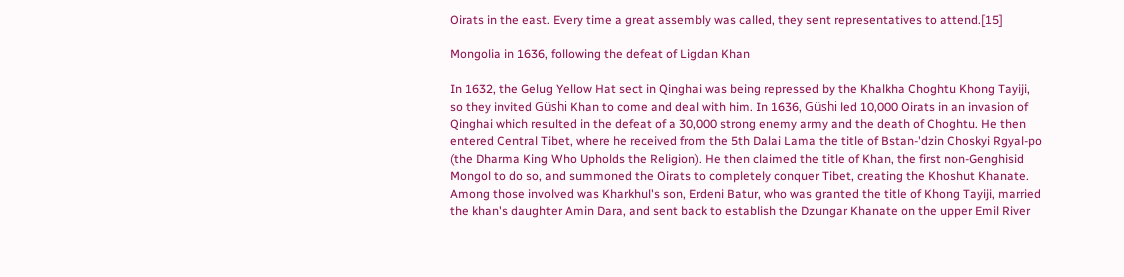Oirats in the east. Every time a great assembly was called, they sent representatives to attend.[15]

Mongolia in 1636, following the defeat of Ligdan Khan

In 1632, the Gelug Yellow Hat sect in Qinghai was being repressed by the Khalkha Choghtu Khong Tayiji, so they invited Güshi Khan to come and deal with him. In 1636, Güshi led 10,000 Oirats in an invasion of Qinghai which resulted in the defeat of a 30,000 strong enemy army and the death of Choghtu. He then entered Central Tibet, where he received from the 5th Dalai Lama the title of Bstan-'dzin Choskyi Rgyal-po (the Dharma King Who Upholds the Religion). He then claimed the title of Khan, the first non-Genghisid Mongol to do so, and summoned the Oirats to completely conquer Tibet, creating the Khoshut Khanate. Among those involved was Kharkhul's son, Erdeni Batur, who was granted the title of Khong Tayiji, married the khan's daughter Amin Dara, and sent back to establish the Dzungar Khanate on the upper Emil River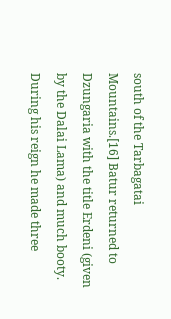south of the Tarbagatai Mountains.[16] Batur returned to Dzungaria with the title Erdeni (given by the Dalai Lama) and much booty. During his reign he made three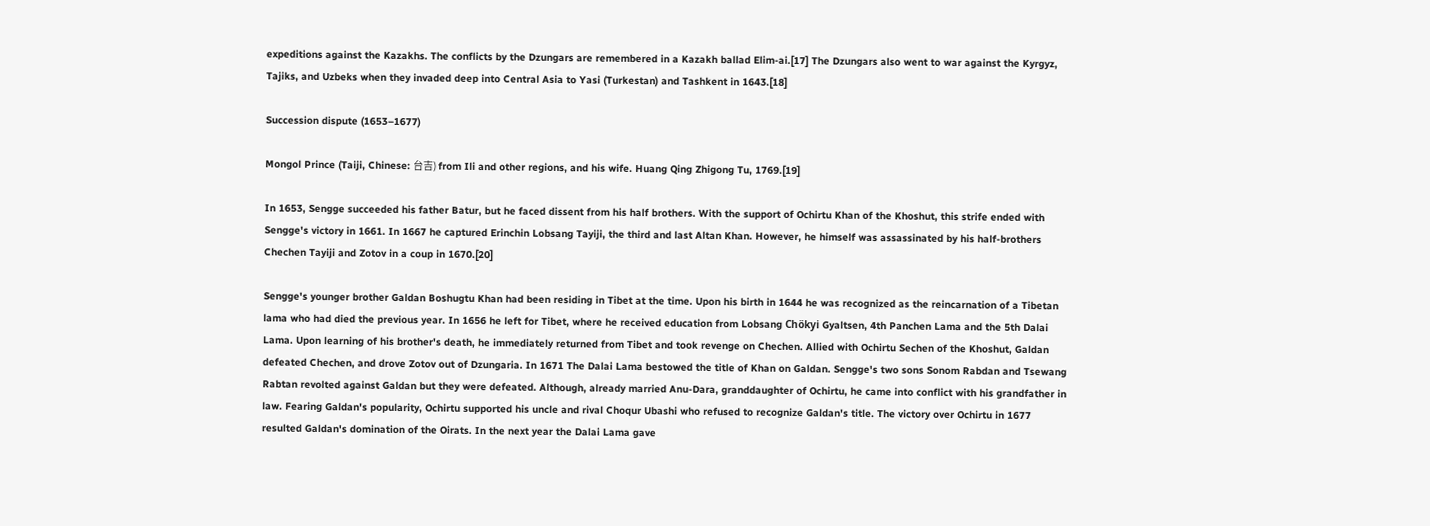expeditions against the Kazakhs. The conflicts by the Dzungars are remembered in a Kazakh ballad Elim-ai.[17] The Dzungars also went to war against the Kyrgyz, Tajiks, and Uzbeks when they invaded deep into Central Asia to Yasi (Turkestan) and Tashkent in 1643.[18]

Succession dispute (1653–1677)

Mongol Prince (Taiji, Chinese: 台吉) from Ili and other regions, and his wife. Huang Qing Zhigong Tu, 1769.[19]

In 1653, Sengge succeeded his father Batur, but he faced dissent from his half brothers. With the support of Ochirtu Khan of the Khoshut, this strife ended with Sengge's victory in 1661. In 1667 he captured Erinchin Lobsang Tayiji, the third and last Altan Khan. However, he himself was assassinated by his half-brothers Chechen Tayiji and Zotov in a coup in 1670.[20]

Sengge's younger brother Galdan Boshugtu Khan had been residing in Tibet at the time. Upon his birth in 1644 he was recognized as the reincarnation of a Tibetan lama who had died the previous year. In 1656 he left for Tibet, where he received education from Lobsang Chökyi Gyaltsen, 4th Panchen Lama and the 5th Dalai Lama. Upon learning of his brother's death, he immediately returned from Tibet and took revenge on Chechen. Allied with Ochirtu Sechen of the Khoshut, Galdan defeated Chechen, and drove Zotov out of Dzungaria. In 1671 The Dalai Lama bestowed the title of Khan on Galdan. Sengge's two sons Sonom Rabdan and Tsewang Rabtan revolted against Galdan but they were defeated. Although, already married Anu-Dara, granddaughter of Ochirtu, he came into conflict with his grandfather in law. Fearing Galdan's popularity, Ochirtu supported his uncle and rival Choqur Ubashi who refused to recognize Galdan's title. The victory over Ochirtu in 1677 resulted Galdan's domination of the Oirats. In the next year the Dalai Lama gave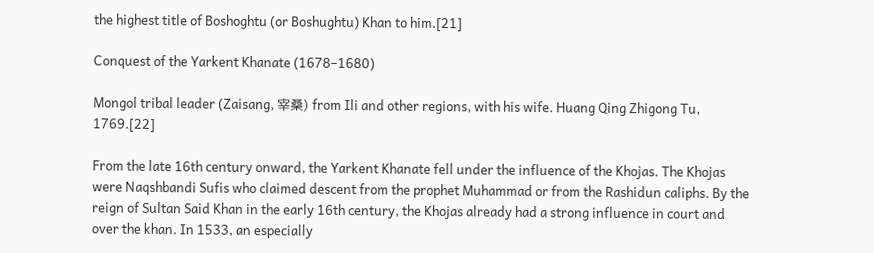the highest title of Boshoghtu (or Boshughtu) Khan to him.[21]

Conquest of the Yarkent Khanate (1678–1680)

Mongol tribal leader (Zaisang, 宰桑) from Ili and other regions, with his wife. Huang Qing Zhigong Tu, 1769.[22]

From the late 16th century onward, the Yarkent Khanate fell under the influence of the Khojas. The Khojas were Naqshbandi Sufis who claimed descent from the prophet Muhammad or from the Rashidun caliphs. By the reign of Sultan Said Khan in the early 16th century, the Khojas already had a strong influence in court and over the khan. In 1533, an especially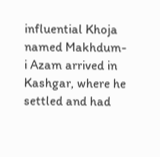influential Khoja named Makhdum-i Azam arrived in Kashgar, where he settled and had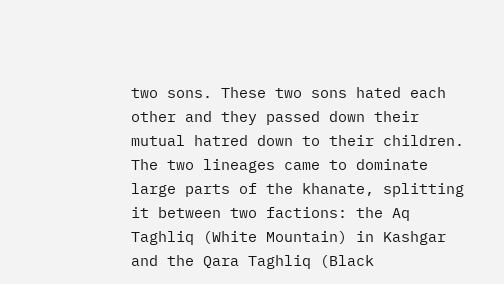two sons. These two sons hated each other and they passed down their mutual hatred down to their children. The two lineages came to dominate large parts of the khanate, splitting it between two factions: the Aq Taghliq (White Mountain) in Kashgar and the Qara Taghliq (Black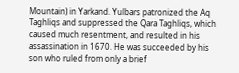Mountain) in Yarkand. Yulbars patronized the Aq Taghliqs and suppressed the Qara Taghliqs, which caused much resentment, and resulted in his assassination in 1670. He was succeeded by his son who ruled from only a brief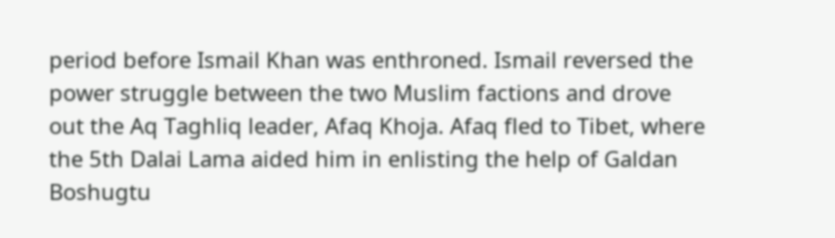period before Ismail Khan was enthroned. Ismail reversed the power struggle between the two Muslim factions and drove out the Aq Taghliq leader, Afaq Khoja. Afaq fled to Tibet, where the 5th Dalai Lama aided him in enlisting the help of Galdan Boshugtu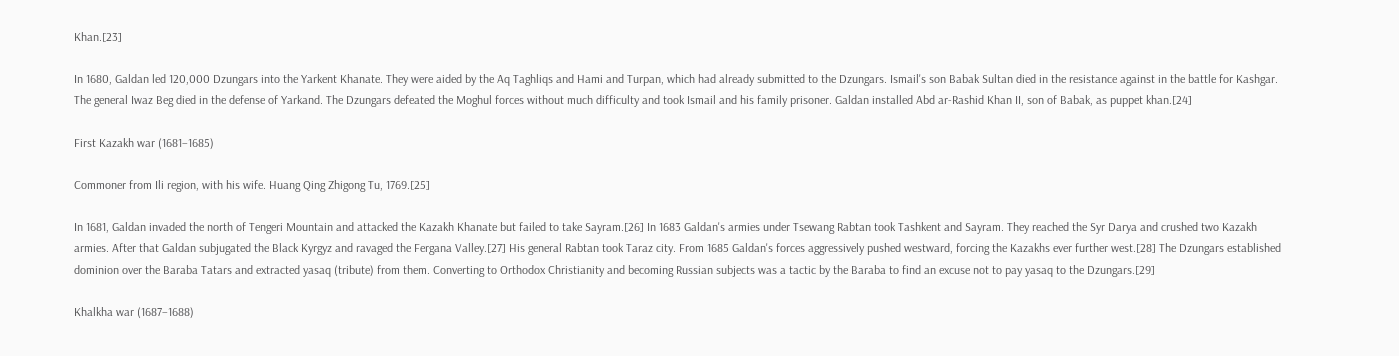Khan.[23]

In 1680, Galdan led 120,000 Dzungars into the Yarkent Khanate. They were aided by the Aq Taghliqs and Hami and Turpan, which had already submitted to the Dzungars. Ismail's son Babak Sultan died in the resistance against in the battle for Kashgar. The general Iwaz Beg died in the defense of Yarkand. The Dzungars defeated the Moghul forces without much difficulty and took Ismail and his family prisoner. Galdan installed Abd ar-Rashid Khan II, son of Babak, as puppet khan.[24]

First Kazakh war (1681–1685)

Commoner from Ili region, with his wife. Huang Qing Zhigong Tu, 1769.[25]

In 1681, Galdan invaded the north of Tengeri Mountain and attacked the Kazakh Khanate but failed to take Sayram.[26] In 1683 Galdan's armies under Tsewang Rabtan took Tashkent and Sayram. They reached the Syr Darya and crushed two Kazakh armies. After that Galdan subjugated the Black Kyrgyz and ravaged the Fergana Valley.[27] His general Rabtan took Taraz city. From 1685 Galdan's forces aggressively pushed westward, forcing the Kazakhs ever further west.[28] The Dzungars established dominion over the Baraba Tatars and extracted yasaq (tribute) from them. Converting to Orthodox Christianity and becoming Russian subjects was a tactic by the Baraba to find an excuse not to pay yasaq to the Dzungars.[29]

Khalkha war (1687–1688)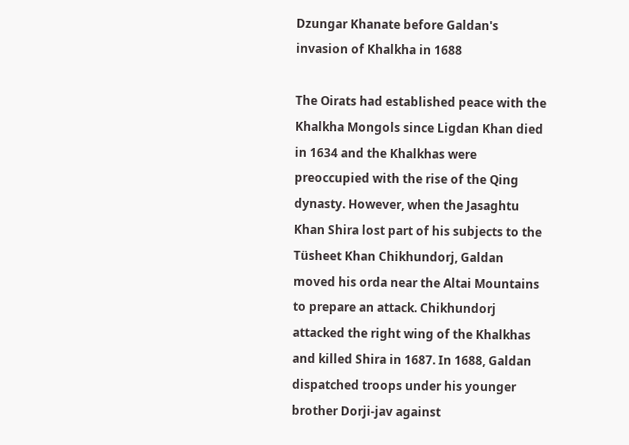Dzungar Khanate before Galdan's invasion of Khalkha in 1688

The Oirats had established peace with the Khalkha Mongols since Ligdan Khan died in 1634 and the Khalkhas were preoccupied with the rise of the Qing dynasty. However, when the Jasaghtu Khan Shira lost part of his subjects to the Tüsheet Khan Chikhundorj, Galdan moved his orda near the Altai Mountains to prepare an attack. Chikhundorj attacked the right wing of the Khalkhas and killed Shira in 1687. In 1688, Galdan dispatched troops under his younger brother Dorji-jav against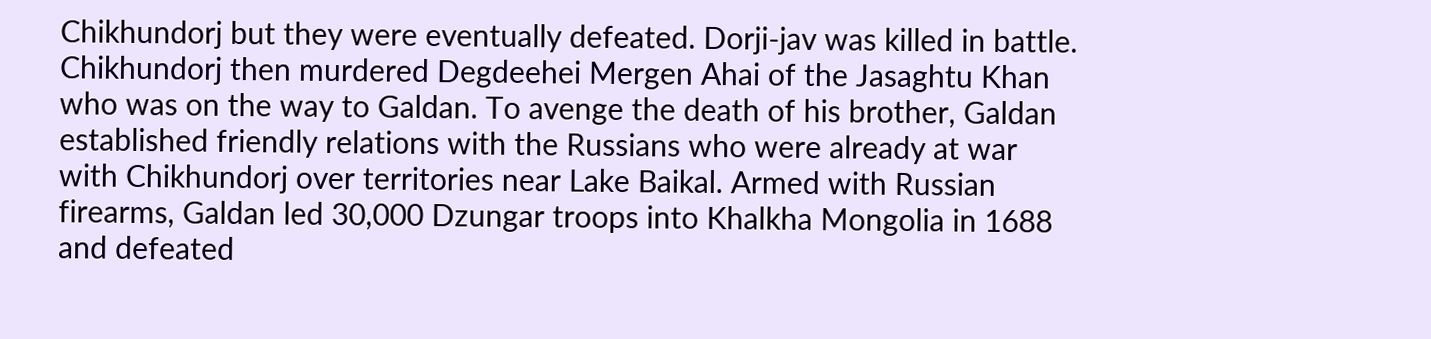Chikhundorj but they were eventually defeated. Dorji-jav was killed in battle. Chikhundorj then murdered Degdeehei Mergen Ahai of the Jasaghtu Khan who was on the way to Galdan. To avenge the death of his brother, Galdan established friendly relations with the Russians who were already at war with Chikhundorj over territories near Lake Baikal. Armed with Russian firearms, Galdan led 30,000 Dzungar troops into Khalkha Mongolia in 1688 and defeated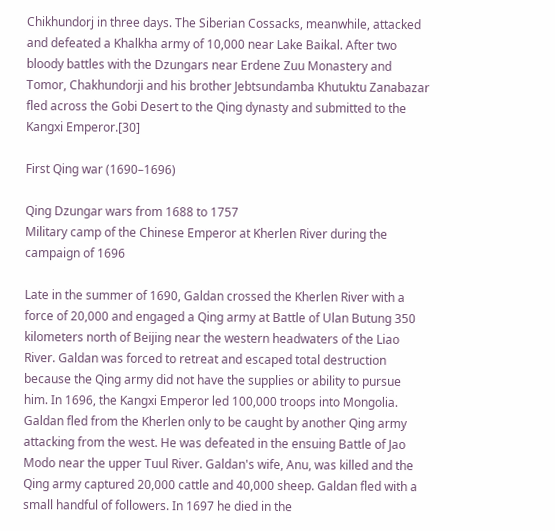Chikhundorj in three days. The Siberian Cossacks, meanwhile, attacked and defeated a Khalkha army of 10,000 near Lake Baikal. After two bloody battles with the Dzungars near Erdene Zuu Monastery and Tomor, Chakhundorji and his brother Jebtsundamba Khutuktu Zanabazar fled across the Gobi Desert to the Qing dynasty and submitted to the Kangxi Emperor.[30]

First Qing war (1690–1696)

Qing Dzungar wars from 1688 to 1757
Military camp of the Chinese Emperor at Kherlen River during the campaign of 1696

Late in the summer of 1690, Galdan crossed the Kherlen River with a force of 20,000 and engaged a Qing army at Battle of Ulan Butung 350 kilometers north of Beijing near the western headwaters of the Liao River. Galdan was forced to retreat and escaped total destruction because the Qing army did not have the supplies or ability to pursue him. In 1696, the Kangxi Emperor led 100,000 troops into Mongolia. Galdan fled from the Kherlen only to be caught by another Qing army attacking from the west. He was defeated in the ensuing Battle of Jao Modo near the upper Tuul River. Galdan's wife, Anu, was killed and the Qing army captured 20,000 cattle and 40,000 sheep. Galdan fled with a small handful of followers. In 1697 he died in the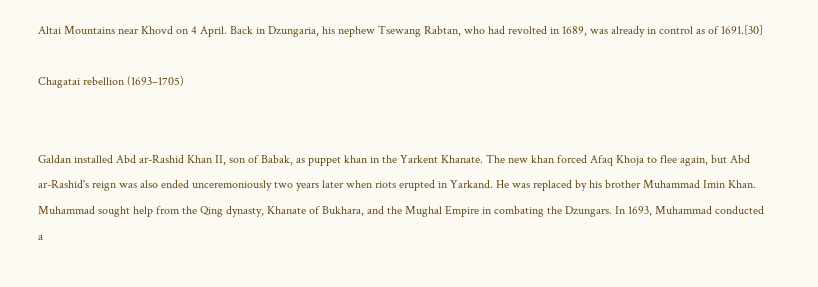Altai Mountains near Khovd on 4 April. Back in Dzungaria, his nephew Tsewang Rabtan, who had revolted in 1689, was already in control as of 1691.[30]

Chagatai rebellion (1693–1705)


Galdan installed Abd ar-Rashid Khan II, son of Babak, as puppet khan in the Yarkent Khanate. The new khan forced Afaq Khoja to flee again, but Abd ar-Rashid's reign was also ended unceremoniously two years later when riots erupted in Yarkand. He was replaced by his brother Muhammad Imin Khan. Muhammad sought help from the Qing dynasty, Khanate of Bukhara, and the Mughal Empire in combating the Dzungars. In 1693, Muhammad conducted a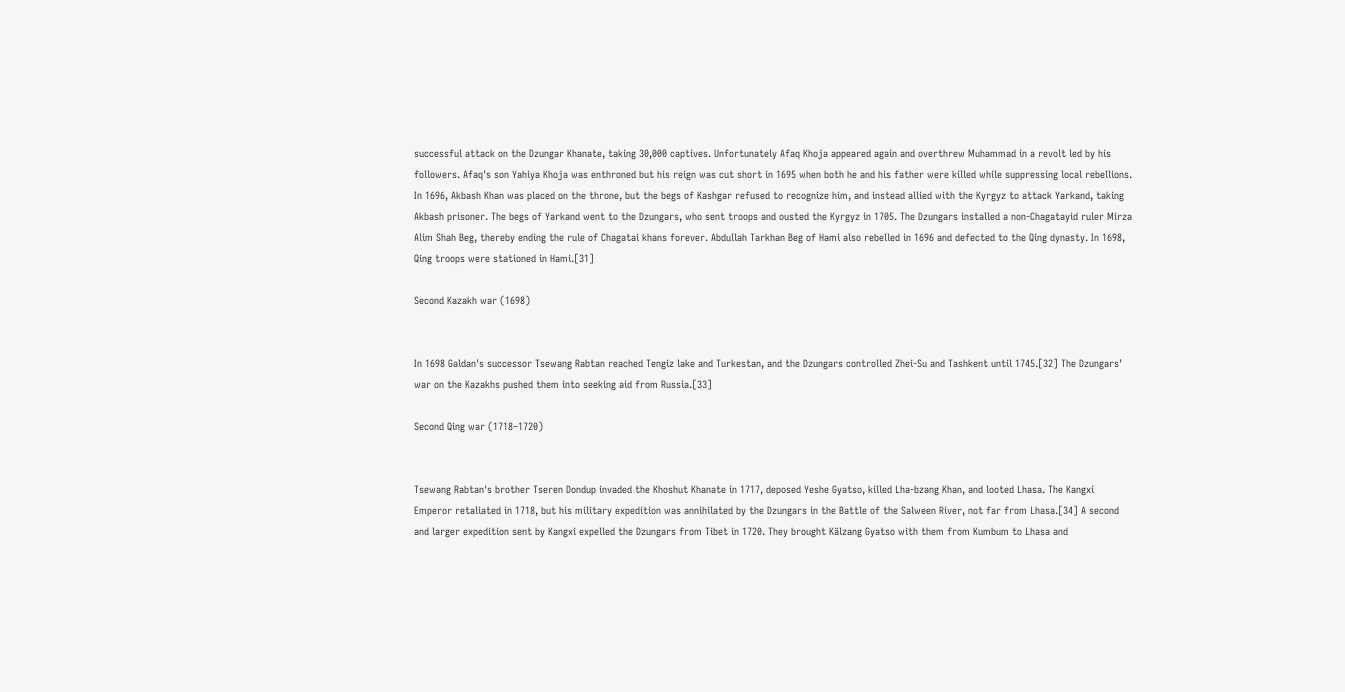successful attack on the Dzungar Khanate, taking 30,000 captives. Unfortunately Afaq Khoja appeared again and overthrew Muhammad in a revolt led by his followers. Afaq's son Yahiya Khoja was enthroned but his reign was cut short in 1695 when both he and his father were killed while suppressing local rebellions. In 1696, Akbash Khan was placed on the throne, but the begs of Kashgar refused to recognize him, and instead allied with the Kyrgyz to attack Yarkand, taking Akbash prisoner. The begs of Yarkand went to the Dzungars, who sent troops and ousted the Kyrgyz in 1705. The Dzungars installed a non-Chagatayid ruler Mirza Alim Shah Beg, thereby ending the rule of Chagatai khans forever. Abdullah Tarkhan Beg of Hami also rebelled in 1696 and defected to the Qing dynasty. In 1698, Qing troops were stationed in Hami.[31]

Second Kazakh war (1698)


In 1698 Galdan's successor Tsewang Rabtan reached Tengiz lake and Turkestan, and the Dzungars controlled Zhei-Su and Tashkent until 1745.[32] The Dzungars' war on the Kazakhs pushed them into seeking aid from Russia.[33]

Second Qing war (1718–1720)


Tsewang Rabtan's brother Tseren Dondup invaded the Khoshut Khanate in 1717, deposed Yeshe Gyatso, killed Lha-bzang Khan, and looted Lhasa. The Kangxi Emperor retaliated in 1718, but his military expedition was annihilated by the Dzungars in the Battle of the Salween River, not far from Lhasa.[34] A second and larger expedition sent by Kangxi expelled the Dzungars from Tibet in 1720. They brought Kälzang Gyatso with them from Kumbum to Lhasa and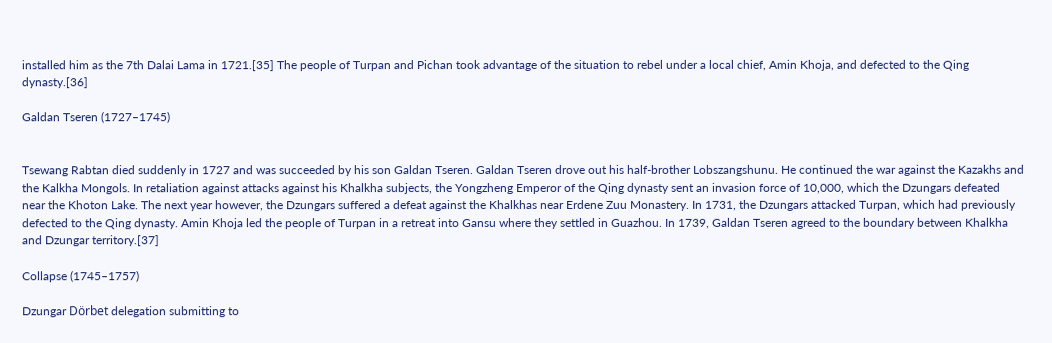installed him as the 7th Dalai Lama in 1721.[35] The people of Turpan and Pichan took advantage of the situation to rebel under a local chief, Amin Khoja, and defected to the Qing dynasty.[36]

Galdan Tseren (1727–1745)


Tsewang Rabtan died suddenly in 1727 and was succeeded by his son Galdan Tseren. Galdan Tseren drove out his half-brother Lobszangshunu. He continued the war against the Kazakhs and the Kalkha Mongols. In retaliation against attacks against his Khalkha subjects, the Yongzheng Emperor of the Qing dynasty sent an invasion force of 10,000, which the Dzungars defeated near the Khoton Lake. The next year however, the Dzungars suffered a defeat against the Khalkhas near Erdene Zuu Monastery. In 1731, the Dzungars attacked Turpan, which had previously defected to the Qing dynasty. Amin Khoja led the people of Turpan in a retreat into Gansu where they settled in Guazhou. In 1739, Galdan Tseren agreed to the boundary between Khalkha and Dzungar territory.[37]

Collapse (1745–1757)

Dzungar Dörbet delegation submitting to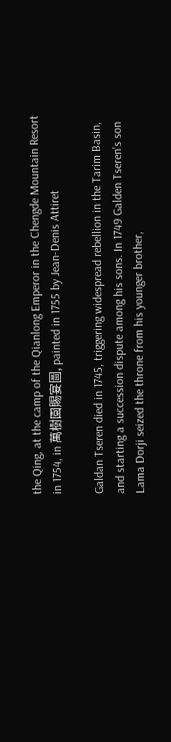the Qing, at the camp of the Qianlong Emperor in the Chengde Mountain Resort in 1754, in 萬樹園賜宴圖, painted in 1755 by Jean-Denis Attiret

Galdan Tseren died in 1745, triggering widespread rebellion in the Tarim Basin, and starting a succession dispute among his sons. In 1749 Galden Tseren's son Lama Dorji seized the throne from his younger brother,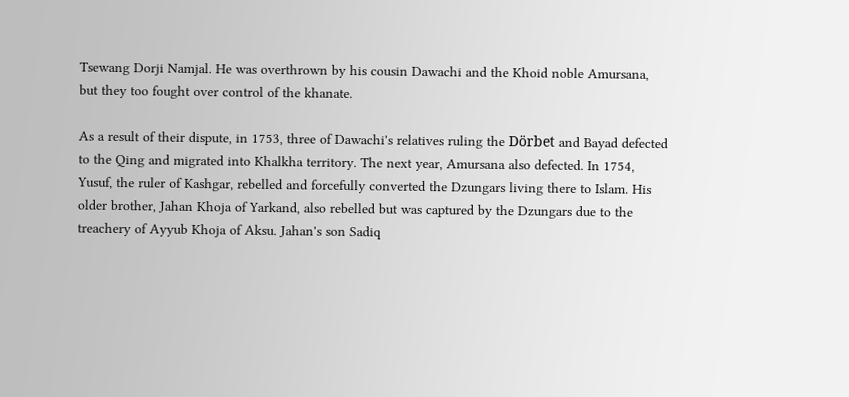Tsewang Dorji Namjal. He was overthrown by his cousin Dawachi and the Khoid noble Amursana, but they too fought over control of the khanate.

As a result of their dispute, in 1753, three of Dawachi's relatives ruling the Dörbet and Bayad defected to the Qing and migrated into Khalkha territory. The next year, Amursana also defected. In 1754, Yusuf, the ruler of Kashgar, rebelled and forcefully converted the Dzungars living there to Islam. His older brother, Jahan Khoja of Yarkand, also rebelled but was captured by the Dzungars due to the treachery of Ayyub Khoja of Aksu. Jahan's son Sadiq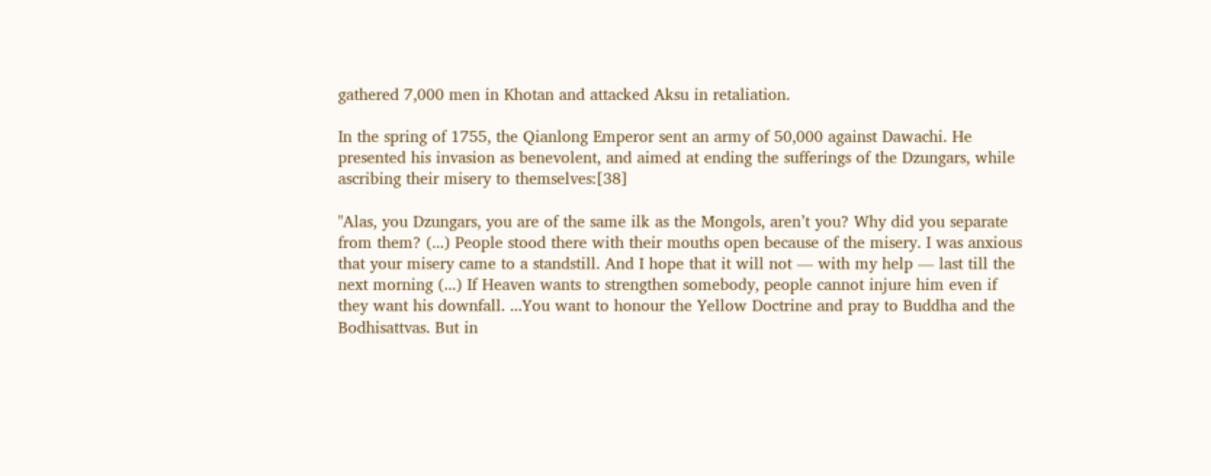gathered 7,000 men in Khotan and attacked Aksu in retaliation.

In the spring of 1755, the Qianlong Emperor sent an army of 50,000 against Dawachi. He presented his invasion as benevolent, and aimed at ending the sufferings of the Dzungars, while ascribing their misery to themselves:[38]

"Alas, you Dzungars, you are of the same ilk as the Mongols, aren’t you? Why did you separate from them? (...) People stood there with their mouths open because of the misery. I was anxious that your misery came to a standstill. And I hope that it will not — with my help — last till the next morning (...) If Heaven wants to strengthen somebody, people cannot injure him even if they want his downfall. ...You want to honour the Yellow Doctrine and pray to Buddha and the Bodhisattvas. But in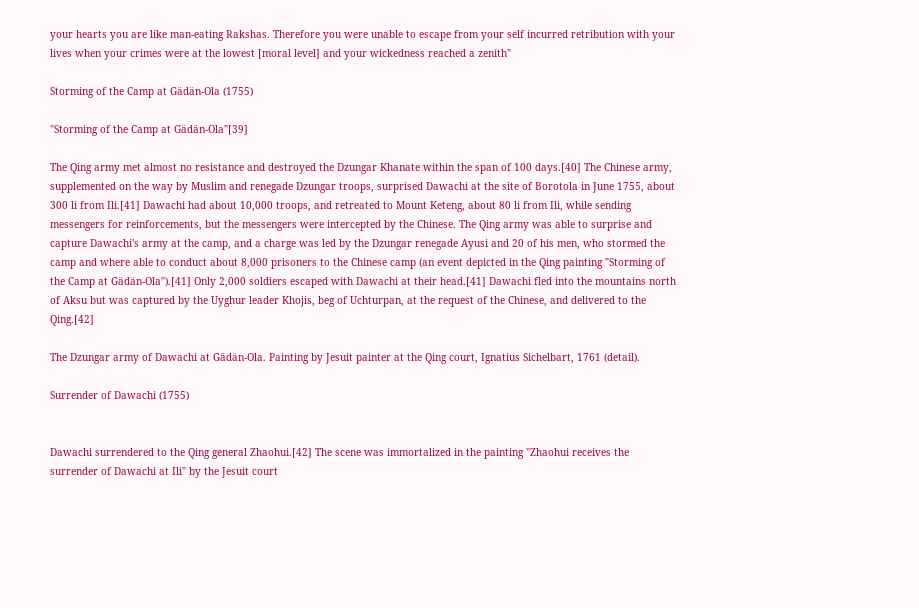your hearts you are like man-eating Rakshas. Therefore you were unable to escape from your self incurred retribution with your lives when your crimes were at the lowest [moral level] and your wickedness reached a zenith"

Storming of the Camp at Gädän-Ola (1755)

"Storming of the Camp at Gädän-Ola"[39]

The Qing army met almost no resistance and destroyed the Dzungar Khanate within the span of 100 days.[40] The Chinese army, supplemented on the way by Muslim and renegade Dzungar troops, surprised Dawachi at the site of Borotola in June 1755, about 300 li from Ili.[41] Dawachi had about 10,000 troops, and retreated to Mount Keteng, about 80 li from Ili, while sending messengers for reinforcements, but the messengers were intercepted by the Chinese. The Qing army was able to surprise and capture Dawachi's army at the camp, and a charge was led by the Dzungar renegade Ayusi and 20 of his men, who stormed the camp and where able to conduct about 8,000 prisoners to the Chinese camp (an event depicted in the Qing painting "Storming of the Camp at Gädän-Ola").[41] Only 2,000 soldiers escaped with Dawachi at their head.[41] Dawachi fled into the mountains north of Aksu but was captured by the Uyghur leader Khojis, beg of Uchturpan, at the request of the Chinese, and delivered to the Qing.[42]

The Dzungar army of Dawachi at Gädän-Ola. Painting by Jesuit painter at the Qing court, Ignatius Sichelbart, 1761 (detail).

Surrender of Dawachi (1755)


Dawachi surrendered to the Qing general Zhaohui.[42] The scene was immortalized in the painting "Zhaohui receives the surrender of Dawachi at Ili" by the Jesuit court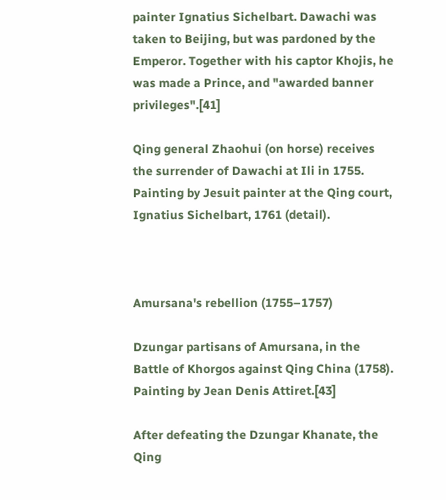painter Ignatius Sichelbart. Dawachi was taken to Beijing, but was pardoned by the Emperor. Together with his captor Khojis, he was made a Prince, and "awarded banner privileges".[41]

Qing general Zhaohui (on horse) receives the surrender of Dawachi at Ili in 1755. Painting by Jesuit painter at the Qing court, Ignatius Sichelbart, 1761 (detail).



Amursana's rebellion (1755–1757)

Dzungar partisans of Amursana, in the Battle of Khorgos against Qing China (1758). Painting by Jean Denis Attiret.[43]

After defeating the Dzungar Khanate, the Qing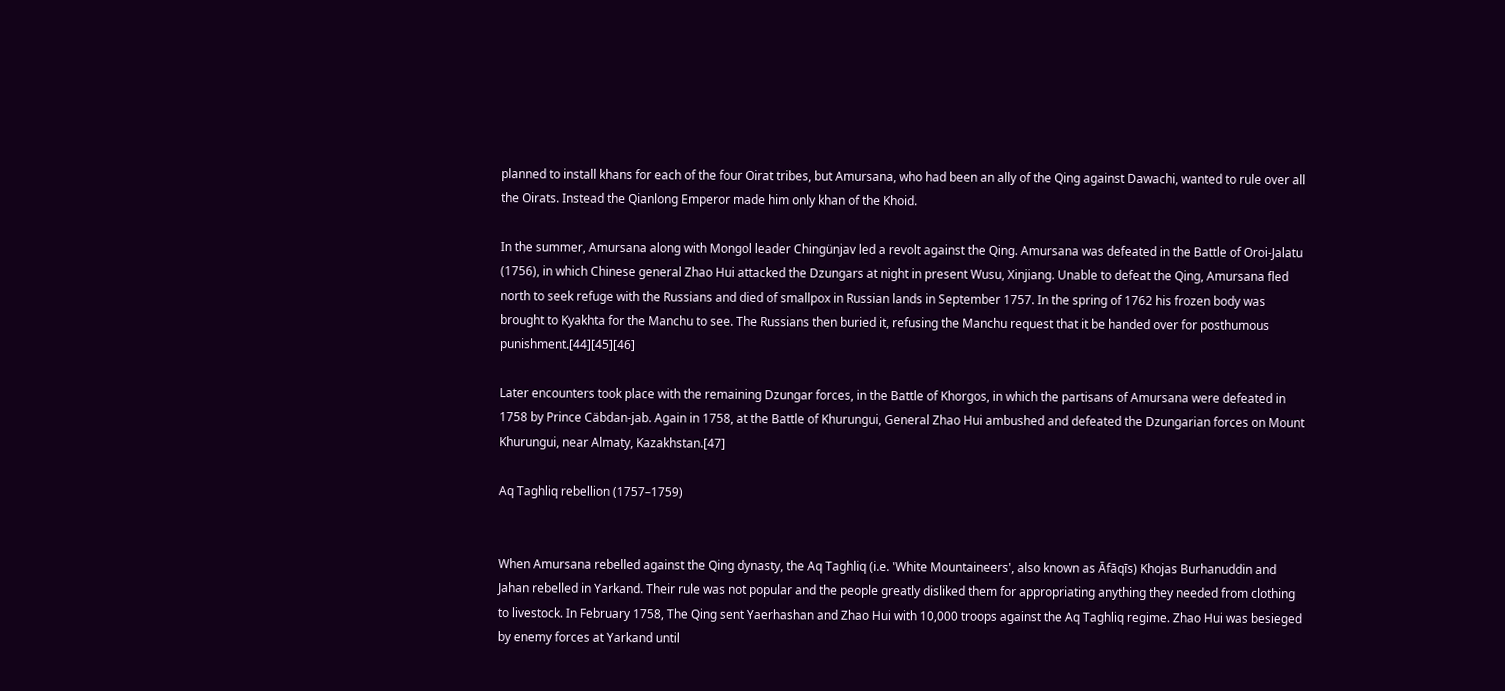planned to install khans for each of the four Oirat tribes, but Amursana, who had been an ally of the Qing against Dawachi, wanted to rule over all the Oirats. Instead the Qianlong Emperor made him only khan of the Khoid.

In the summer, Amursana along with Mongol leader Chingünjav led a revolt against the Qing. Amursana was defeated in the Battle of Oroi-Jalatu (1756), in which Chinese general Zhao Hui attacked the Dzungars at night in present Wusu, Xinjiang. Unable to defeat the Qing, Amursana fled north to seek refuge with the Russians and died of smallpox in Russian lands in September 1757. In the spring of 1762 his frozen body was brought to Kyakhta for the Manchu to see. The Russians then buried it, refusing the Manchu request that it be handed over for posthumous punishment.[44][45][46]

Later encounters took place with the remaining Dzungar forces, in the Battle of Khorgos, in which the partisans of Amursana were defeated in 1758 by Prince Cäbdan-jab. Again in 1758, at the Battle of Khurungui, General Zhao Hui ambushed and defeated the Dzungarian forces on Mount Khurungui, near Almaty, Kazakhstan.[47]

Aq Taghliq rebellion (1757–1759)


When Amursana rebelled against the Qing dynasty, the Aq Taghliq (i.e. 'White Mountaineers', also known as Āfāqīs) Khojas Burhanuddin and Jahan rebelled in Yarkand. Their rule was not popular and the people greatly disliked them for appropriating anything they needed from clothing to livestock. In February 1758, The Qing sent Yaerhashan and Zhao Hui with 10,000 troops against the Aq Taghliq regime. Zhao Hui was besieged by enemy forces at Yarkand until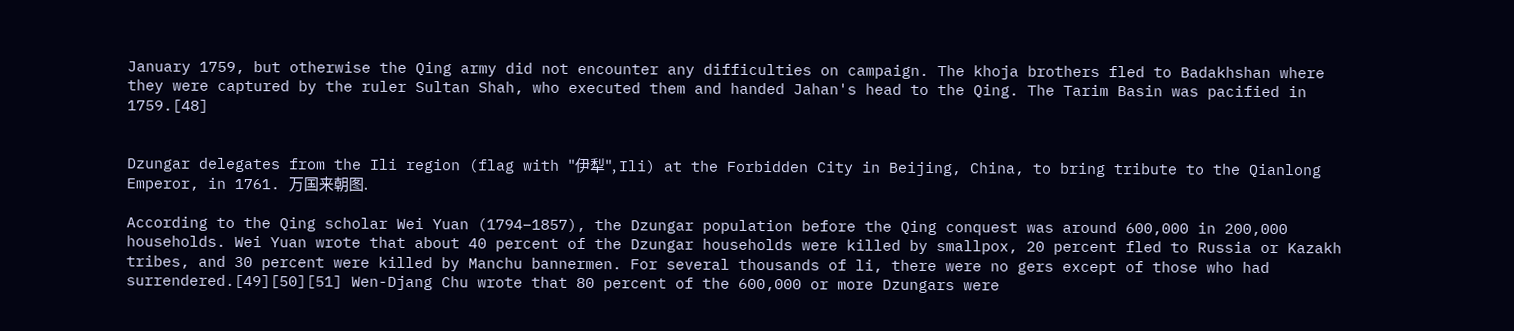January 1759, but otherwise the Qing army did not encounter any difficulties on campaign. The khoja brothers fled to Badakhshan where they were captured by the ruler Sultan Shah, who executed them and handed Jahan's head to the Qing. The Tarim Basin was pacified in 1759.[48]


Dzungar delegates from the Ili region (flag with "伊犁", Ili) at the Forbidden City in Beijing, China, to bring tribute to the Qianlong Emperor, in 1761. 万国来朝图.

According to the Qing scholar Wei Yuan (1794–1857), the Dzungar population before the Qing conquest was around 600,000 in 200,000 households. Wei Yuan wrote that about 40 percent of the Dzungar households were killed by smallpox, 20 percent fled to Russia or Kazakh tribes, and 30 percent were killed by Manchu bannermen. For several thousands of li, there were no gers except of those who had surrendered.[49][50][51] Wen-Djang Chu wrote that 80 percent of the 600,000 or more Dzungars were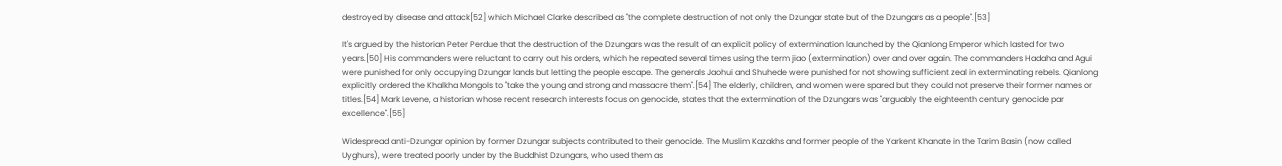destroyed by disease and attack[52] which Michael Clarke described as "the complete destruction of not only the Dzungar state but of the Dzungars as a people".[53]

It's argued by the historian Peter Perdue that the destruction of the Dzungars was the result of an explicit policy of extermination launched by the Qianlong Emperor which lasted for two years.[50] His commanders were reluctant to carry out his orders, which he repeated several times using the term jiao (extermination) over and over again. The commanders Hadaha and Agui were punished for only occupying Dzungar lands but letting the people escape. The generals Jaohui and Shuhede were punished for not showing sufficient zeal in exterminating rebels. Qianlong explicitly ordered the Khalkha Mongols to "take the young and strong and massacre them".[54] The elderly, children, and women were spared but they could not preserve their former names or titles.[54] Mark Levene, a historian whose recent research interests focus on genocide, states that the extermination of the Dzungars was "arguably the eighteenth century genocide par excellence".[55]

Widespread anti-Dzungar opinion by former Dzungar subjects contributed to their genocide. The Muslim Kazakhs and former people of the Yarkent Khanate in the Tarim Basin (now called Uyghurs), were treated poorly under by the Buddhist Dzungars, who used them as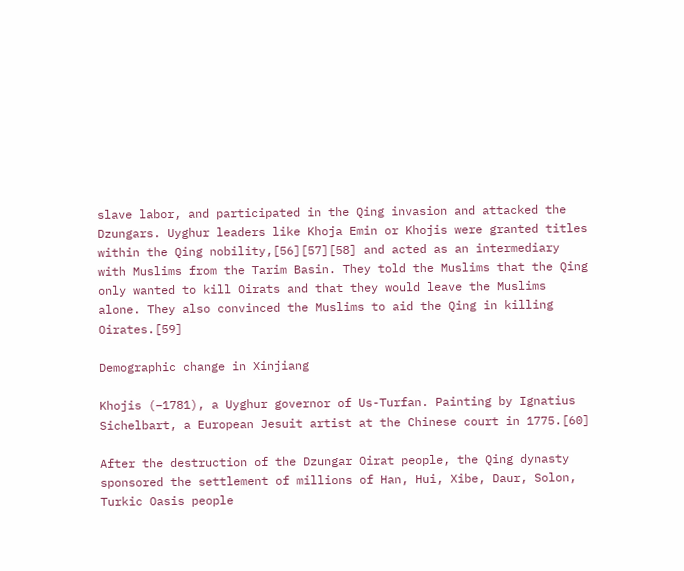slave labor, and participated in the Qing invasion and attacked the Dzungars. Uyghur leaders like Khoja Emin or Khojis were granted titles within the Qing nobility,[56][57][58] and acted as an intermediary with Muslims from the Tarim Basin. They told the Muslims that the Qing only wanted to kill Oirats and that they would leave the Muslims alone. They also convinced the Muslims to aid the Qing in killing Oirates.[59]

Demographic change in Xinjiang

Khojis (–1781), a Uyghur governor of Us-Turfan. Painting by Ignatius Sichelbart, a European Jesuit artist at the Chinese court in 1775.[60]

After the destruction of the Dzungar Oirat people, the Qing dynasty sponsored the settlement of millions of Han, Hui, Xibe, Daur, Solon, Turkic Oasis people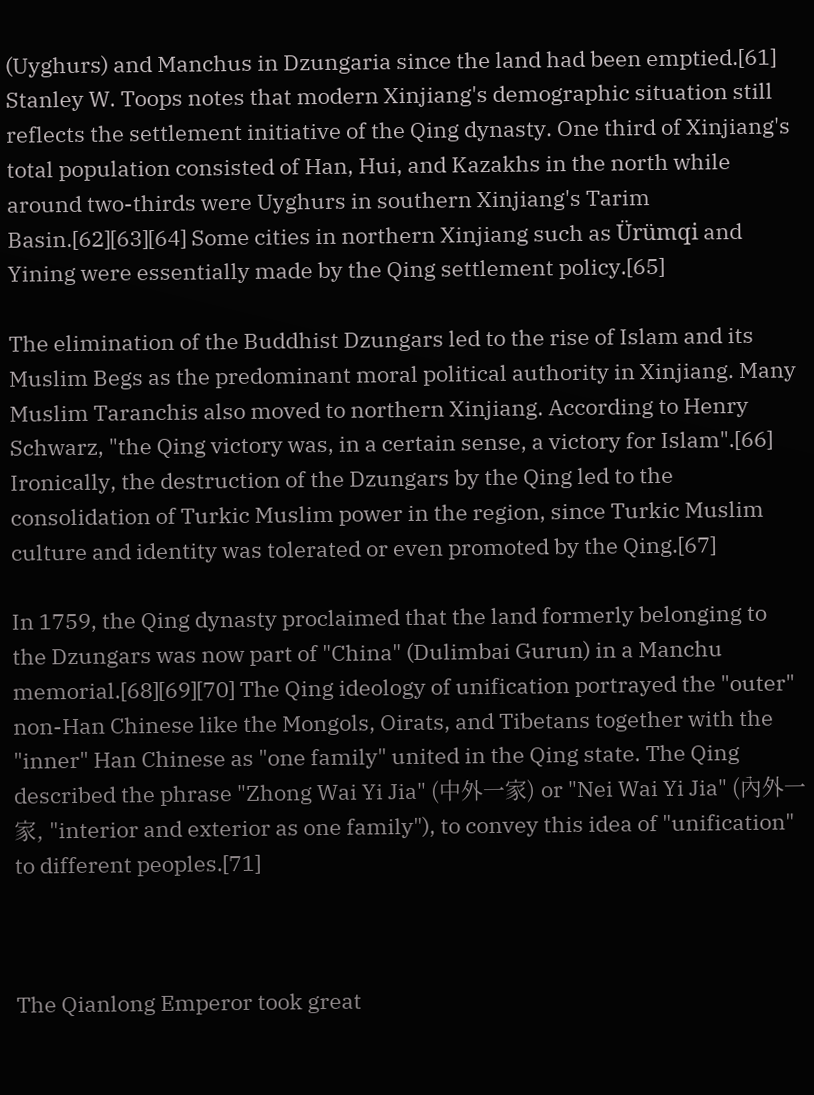(Uyghurs) and Manchus in Dzungaria since the land had been emptied.[61] Stanley W. Toops notes that modern Xinjiang's demographic situation still reflects the settlement initiative of the Qing dynasty. One third of Xinjiang's total population consisted of Han, Hui, and Kazakhs in the north while around two-thirds were Uyghurs in southern Xinjiang's Tarim Basin.[62][63][64] Some cities in northern Xinjiang such as Ürümqi and Yining were essentially made by the Qing settlement policy.[65]

The elimination of the Buddhist Dzungars led to the rise of Islam and its Muslim Begs as the predominant moral political authority in Xinjiang. Many Muslim Taranchis also moved to northern Xinjiang. According to Henry Schwarz, "the Qing victory was, in a certain sense, a victory for Islam".[66] Ironically, the destruction of the Dzungars by the Qing led to the consolidation of Turkic Muslim power in the region, since Turkic Muslim culture and identity was tolerated or even promoted by the Qing.[67]

In 1759, the Qing dynasty proclaimed that the land formerly belonging to the Dzungars was now part of "China" (Dulimbai Gurun) in a Manchu memorial.[68][69][70] The Qing ideology of unification portrayed the "outer" non-Han Chinese like the Mongols, Oirats, and Tibetans together with the "inner" Han Chinese as "one family" united in the Qing state. The Qing described the phrase "Zhong Wai Yi Jia" (中外一家) or "Nei Wai Yi Jia" (內外一家, "interior and exterior as one family"), to convey this idea of "unification" to different peoples.[71]



The Qianlong Emperor took great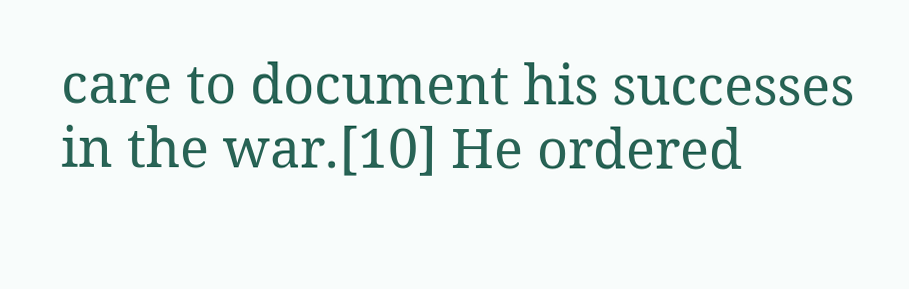care to document his successes in the war.[10] He ordered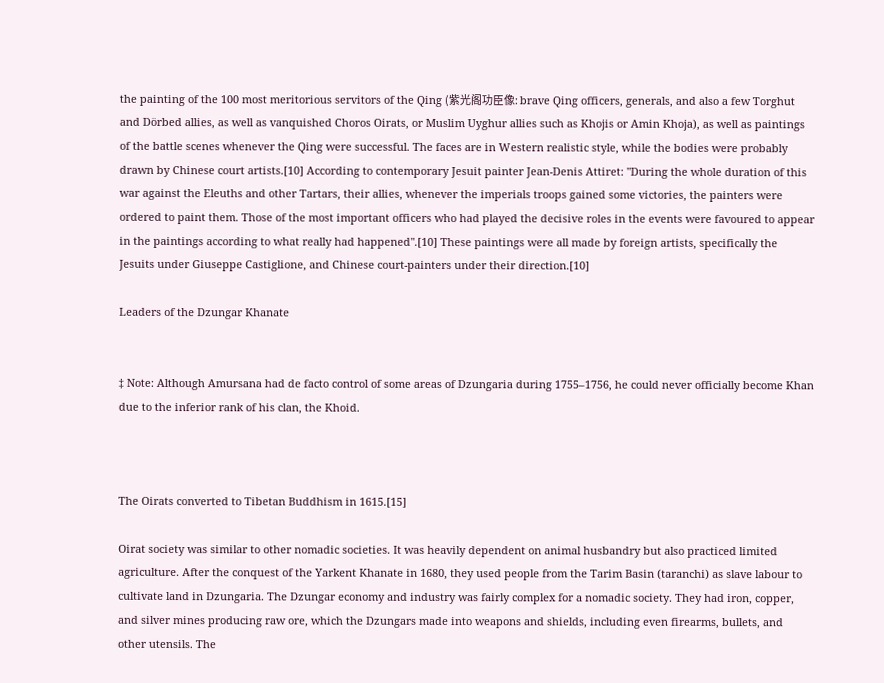the painting of the 100 most meritorious servitors of the Qing (紫光阁功臣像: brave Qing officers, generals, and also a few Torghut and Dörbed allies, as well as vanquished Choros Oirats, or Muslim Uyghur allies such as Khojis or Amin Khoja), as well as paintings of the battle scenes whenever the Qing were successful. The faces are in Western realistic style, while the bodies were probably drawn by Chinese court artists.[10] According to contemporary Jesuit painter Jean-Denis Attiret: "During the whole duration of this war against the Eleuths and other Tartars, their allies, whenever the imperials troops gained some victories, the painters were ordered to paint them. Those of the most important officers who had played the decisive roles in the events were favoured to appear in the paintings according to what really had happened".[10] These paintings were all made by foreign artists, specifically the Jesuits under Giuseppe Castiglione, and Chinese court-painters under their direction.[10]

Leaders of the Dzungar Khanate


‡ Note: Although Amursana had de facto control of some areas of Dzungaria during 1755–1756, he could never officially become Khan due to the inferior rank of his clan, the Khoid.



The Oirats converted to Tibetan Buddhism in 1615.[15]

Oirat society was similar to other nomadic societies. It was heavily dependent on animal husbandry but also practiced limited agriculture. After the conquest of the Yarkent Khanate in 1680, they used people from the Tarim Basin (taranchi) as slave labour to cultivate land in Dzungaria. The Dzungar economy and industry was fairly complex for a nomadic society. They had iron, copper, and silver mines producing raw ore, which the Dzungars made into weapons and shields, including even firearms, bullets, and other utensils. The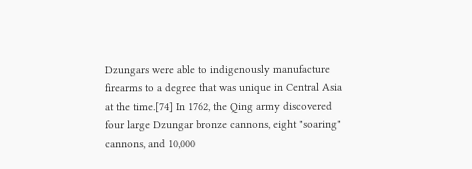Dzungars were able to indigenously manufacture firearms to a degree that was unique in Central Asia at the time.[74] In 1762, the Qing army discovered four large Dzungar bronze cannons, eight "soaring" cannons, and 10,000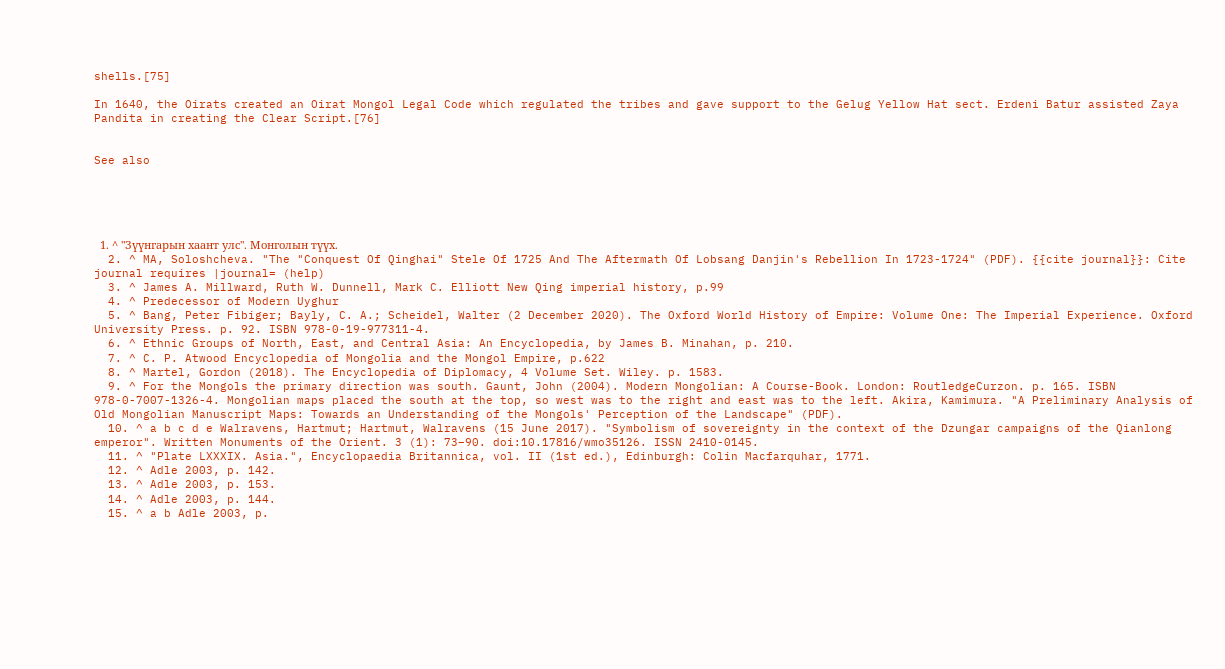shells.[75]

In 1640, the Oirats created an Oirat Mongol Legal Code which regulated the tribes and gave support to the Gelug Yellow Hat sect. Erdeni Batur assisted Zaya Pandita in creating the Clear Script.[76]


See also





  1. ^ "Зүүнгарын хаант улс". Монголын түүх.
  2. ^ MA, Soloshcheva. "The "Conquest Of Qinghai" Stele Of 1725 And The Aftermath Of Lobsang Danjin's Rebellion In 1723-1724" (PDF). {{cite journal}}: Cite journal requires |journal= (help)
  3. ^ James A. Millward, Ruth W. Dunnell, Mark C. Elliott New Qing imperial history, p.99
  4. ^ Predecessor of Modern Uyghur
  5. ^ Bang, Peter Fibiger; Bayly, C. A.; Scheidel, Walter (2 December 2020). The Oxford World History of Empire: Volume One: The Imperial Experience. Oxford University Press. p. 92. ISBN 978-0-19-977311-4.
  6. ^ Ethnic Groups of North, East, and Central Asia: An Encyclopedia, by James B. Minahan, p. 210.
  7. ^ C. P. Atwood Encyclopedia of Mongolia and the Mongol Empire, p.622
  8. ^ Martel, Gordon (2018). The Encyclopedia of Diplomacy, 4 Volume Set. Wiley. p. 1583.
  9. ^ For the Mongols the primary direction was south. Gaunt, John (2004). Modern Mongolian: A Course-Book. London: RoutledgeCurzon. p. 165. ISBN 978-0-7007-1326-4. Mongolian maps placed the south at the top, so west was to the right and east was to the left. Akira, Kamimura. "A Preliminary Analysis of Old Mongolian Manuscript Maps: Towards an Understanding of the Mongols' Perception of the Landscape" (PDF).
  10. ^ a b c d e Walravens, Hartmut; Hartmut, Walravens (15 June 2017). "Symbolism of sovereignty in the context of the Dzungar campaigns of the Qianlong emperor". Written Monuments of the Orient. 3 (1): 73–90. doi:10.17816/wmo35126. ISSN 2410-0145.
  11. ^ "Plate LXXXIX. Asia.", Encyclopaedia Britannica, vol. II (1st ed.), Edinburgh: Colin Macfarquhar, 1771.
  12. ^ Adle 2003, p. 142.
  13. ^ Adle 2003, p. 153.
  14. ^ Adle 2003, p. 144.
  15. ^ a b Adle 2003, p.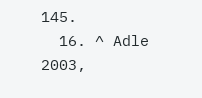145.
  16. ^ Adle 2003,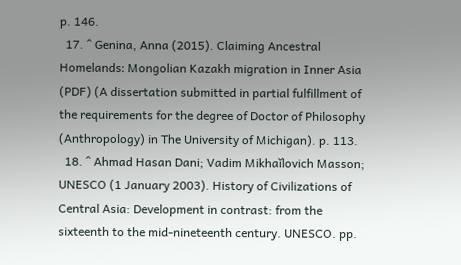p. 146.
  17. ^ Genina, Anna (2015). Claiming Ancestral Homelandsː Mongolian Kazakh migration in Inner Asia (PDF) (A dissertation submitted in partial fulfillment of the requirements for the degree of Doctor of Philosophy (Anthropology) in The University of Michigan). p. 113.
  18. ^ Ahmad Hasan Dani; Vadim Mikhaĭlovich Masson; UNESCO (1 January 2003). History of Civilizations of Central Asia: Development in contrast: from the sixteenth to the mid-nineteenth century. UNESCO. pp.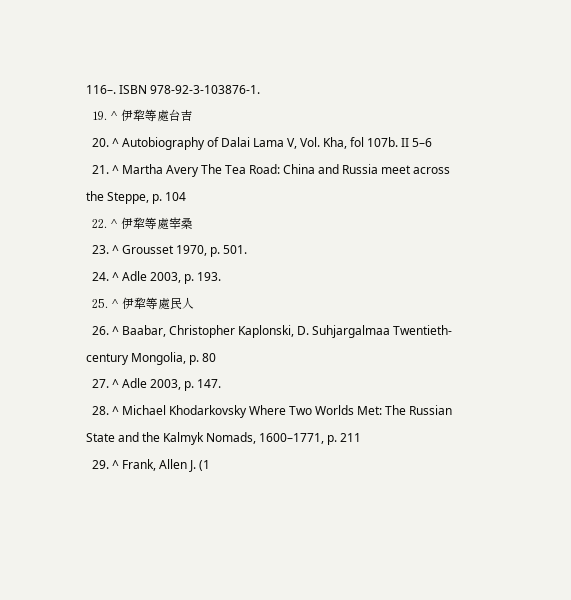116–. ISBN 978-92-3-103876-1.
  19. ^ 伊犂等處台吉
  20. ^ Autobiography of Dalai Lama V, Vol. Kha, fol 107b. II 5–6
  21. ^ Martha Avery The Tea Road: China and Russia meet across the Steppe, p. 104
  22. ^ 伊犂等處宰桑
  23. ^ Grousset 1970, p. 501.
  24. ^ Adle 2003, p. 193.
  25. ^ 伊犂等處民人
  26. ^ Baabar, Christopher Kaplonski, D. Suhjargalmaa Twentieth-century Mongolia, p. 80
  27. ^ Adle 2003, p. 147.
  28. ^ Michael Khodarkovsky Where Two Worlds Met: The Russian State and the Kalmyk Nomads, 1600–1771, p. 211
  29. ^ Frank, Allen J. (1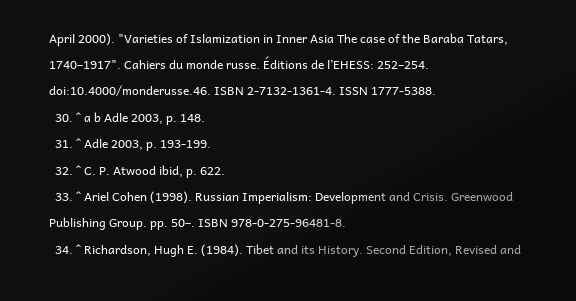April 2000). "Varieties of Islamization in Inner Asia The case of the Baraba Tatars, 1740–1917". Cahiers du monde russe. Éditions de l’EHESS: 252–254. doi:10.4000/monderusse.46. ISBN 2-7132-1361-4. ISSN 1777-5388.
  30. ^ a b Adle 2003, p. 148.
  31. ^ Adle 2003, p. 193-199.
  32. ^ C. P. Atwood ibid, p. 622.
  33. ^ Ariel Cohen (1998). Russian Imperialism: Development and Crisis. Greenwood Publishing Group. pp. 50–. ISBN 978-0-275-96481-8.
  34. ^ Richardson, Hugh E. (1984). Tibet and its History. Second Edition, Revised and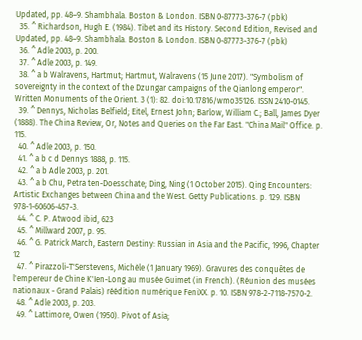Updated, pp. 48–9. Shambhala. Boston & London. ISBN 0-87773-376-7 (pbk)
  35. ^ Richardson, Hugh E. (1984). Tibet and its History. Second Edition, Revised and Updated, pp. 48–9. Shambhala. Boston & London. ISBN 0-87773-376-7 (pbk)
  36. ^ Adle 2003, p. 200.
  37. ^ Adle 2003, p. 149.
  38. ^ a b Walravens, Hartmut; Hartmut, Walravens (15 June 2017). "Symbolism of sovereignty in the context of the Dzungar campaigns of the Qianlong emperor". Written Monuments of the Orient. 3 (1): 82. doi:10.17816/wmo35126. ISSN 2410-0145.
  39. ^ Dennys, Nicholas Belfield; Eitel, Ernest John; Barlow, William C.; Ball, James Dyer (1888). The China Review, Or, Notes and Queries on the Far East. "China Mail" Office. p. 115.
  40. ^ Adle 2003, p. 150.
  41. ^ a b c d Dennys 1888, p. 115.
  42. ^ a b Adle 2003, p. 201.
  43. ^ a b Chu, Petra ten-Doesschate; Ding, Ning (1 October 2015). Qing Encounters: Artistic Exchanges between China and the West. Getty Publications. p. 129. ISBN 978-1-60606-457-3.
  44. ^ C. P. Atwood ibid, 623
  45. ^ Millward 2007, p. 95.
  46. ^ G. Patrick March, Eastern Destiny: Russian in Asia and the Pacific, 1996, Chapter 12
  47. ^ Pirazzoli-T'Serstevens, Michèle (1 January 1969). Gravures des conquêtes de l'empereur de Chine K'Ien-Long au musée Guimet (in French). (Réunion des musées nationaux - Grand Palais) réédition numérique FeniXX. p. 10. ISBN 978-2-7118-7570-2.
  48. ^ Adle 2003, p. 203.
  49. ^ Lattimore, Owen (1950). Pivot of Asia;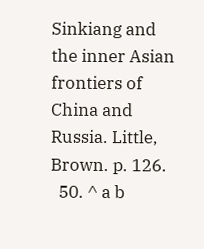Sinkiang and the inner Asian frontiers of China and Russia. Little, Brown. p. 126.
  50. ^ a b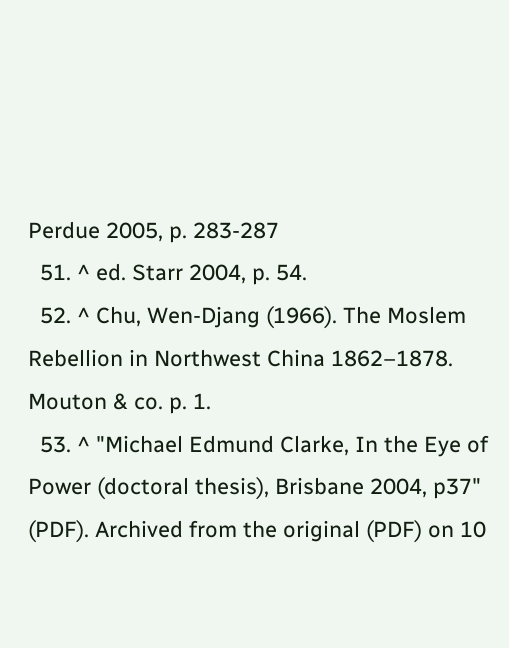Perdue 2005, p. 283-287
  51. ^ ed. Starr 2004, p. 54.
  52. ^ Chu, Wen-Djang (1966). The Moslem Rebellion in Northwest China 1862–1878. Mouton & co. p. 1.
  53. ^ "Michael Edmund Clarke, In the Eye of Power (doctoral thesis), Brisbane 2004, p37" (PDF). Archived from the original (PDF) on 10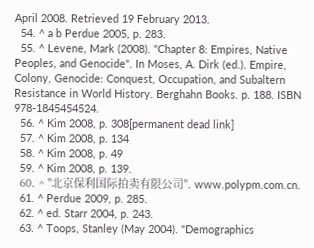April 2008. Retrieved 19 February 2013.
  54. ^ a b Perdue 2005, p. 283.
  55. ^ Levene, Mark (2008). "Chapter 8: Empires, Native Peoples, and Genocide". In Moses, A. Dirk (ed.). Empire, Colony, Genocide: Conquest, Occupation, and Subaltern Resistance in World History. Berghahn Books. p. 188. ISBN 978-1845454524.
  56. ^ Kim 2008, p. 308[permanent dead link]
  57. ^ Kim 2008, p. 134
  58. ^ Kim 2008, p. 49
  59. ^ Kim 2008, p. 139.
  60. ^ "北京保利国际拍卖有限公司". www.polypm.com.cn.
  61. ^ Perdue 2009, p. 285.
  62. ^ ed. Starr 2004, p. 243.
  63. ^ Toops, Stanley (May 2004). "Demographics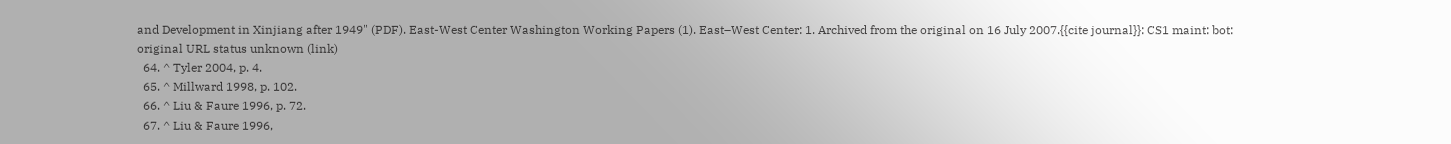and Development in Xinjiang after 1949" (PDF). East-West Center Washington Working Papers (1). East–West Center: 1. Archived from the original on 16 July 2007.{{cite journal}}: CS1 maint: bot: original URL status unknown (link)
  64. ^ Tyler 2004, p. 4.
  65. ^ Millward 1998, p. 102.
  66. ^ Liu & Faure 1996, p. 72.
  67. ^ Liu & Faure 1996,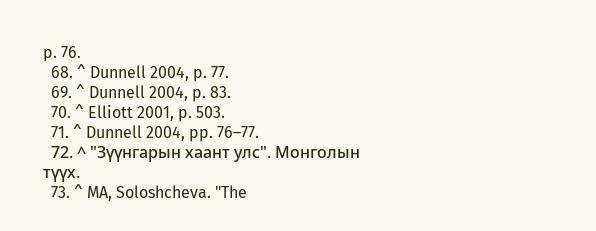p. 76.
  68. ^ Dunnell 2004, p. 77.
  69. ^ Dunnell 2004, p. 83.
  70. ^ Elliott 2001, p. 503.
  71. ^ Dunnell 2004, pp. 76–77.
  72. ^ "Зүүнгарын хаант улс". Монголын түүх.
  73. ^ MA, Soloshcheva. "The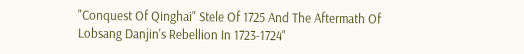"Conquest Of Qinghai" Stele Of 1725 And The Aftermath Of Lobsang Danjin's Rebellion In 1723-1724"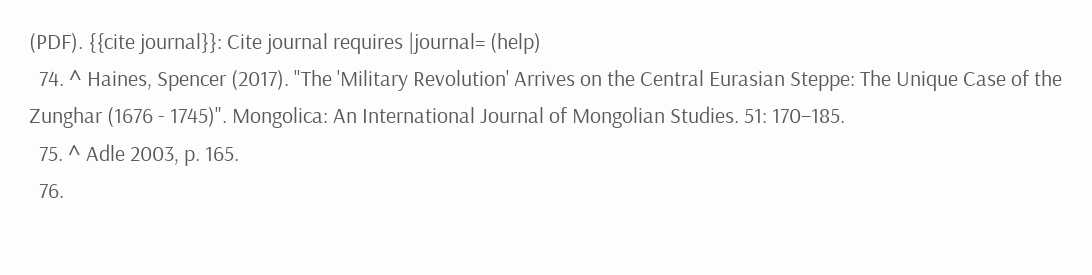(PDF). {{cite journal}}: Cite journal requires |journal= (help)
  74. ^ Haines, Spencer (2017). "The 'Military Revolution' Arrives on the Central Eurasian Steppe: The Unique Case of the Zunghar (1676 - 1745)". Mongolica: An International Journal of Mongolian Studies. 51: 170–185.
  75. ^ Adle 2003, p. 165.
  76.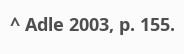^ Adle 2003, p. 155.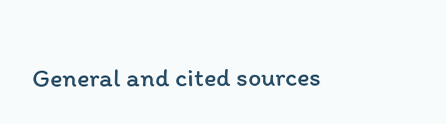General and cited sources